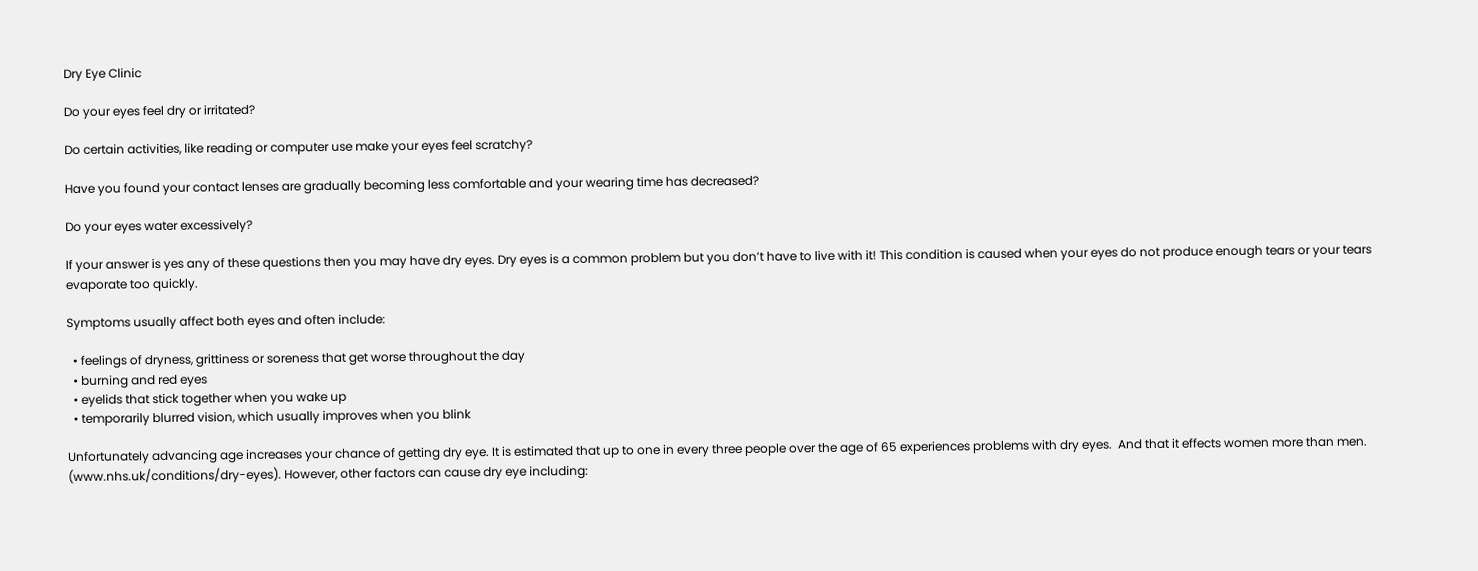Dry Eye Clinic

Do your eyes feel dry or irritated?

Do certain activities, like reading or computer use make your eyes feel scratchy?

Have you found your contact lenses are gradually becoming less comfortable and your wearing time has decreased?

Do your eyes water excessively?

If your answer is yes any of these questions then you may have dry eyes. Dry eyes is a common problem but you don’t have to live with it! This condition is caused when your eyes do not produce enough tears or your tears evaporate too quickly.

Symptoms usually affect both eyes and often include:

  • feelings of dryness, grittiness or soreness that get worse throughout the day
  • burning and red eyes
  • eyelids that stick together when you wake up
  • temporarily blurred vision, which usually improves when you blink

Unfortunately advancing age increases your chance of getting dry eye. It is estimated that up to one in every three people over the age of 65 experiences problems with dry eyes.  And that it effects women more than men. (www.nhs.uk/conditions/dry-eyes). However, other factors can cause dry eye including: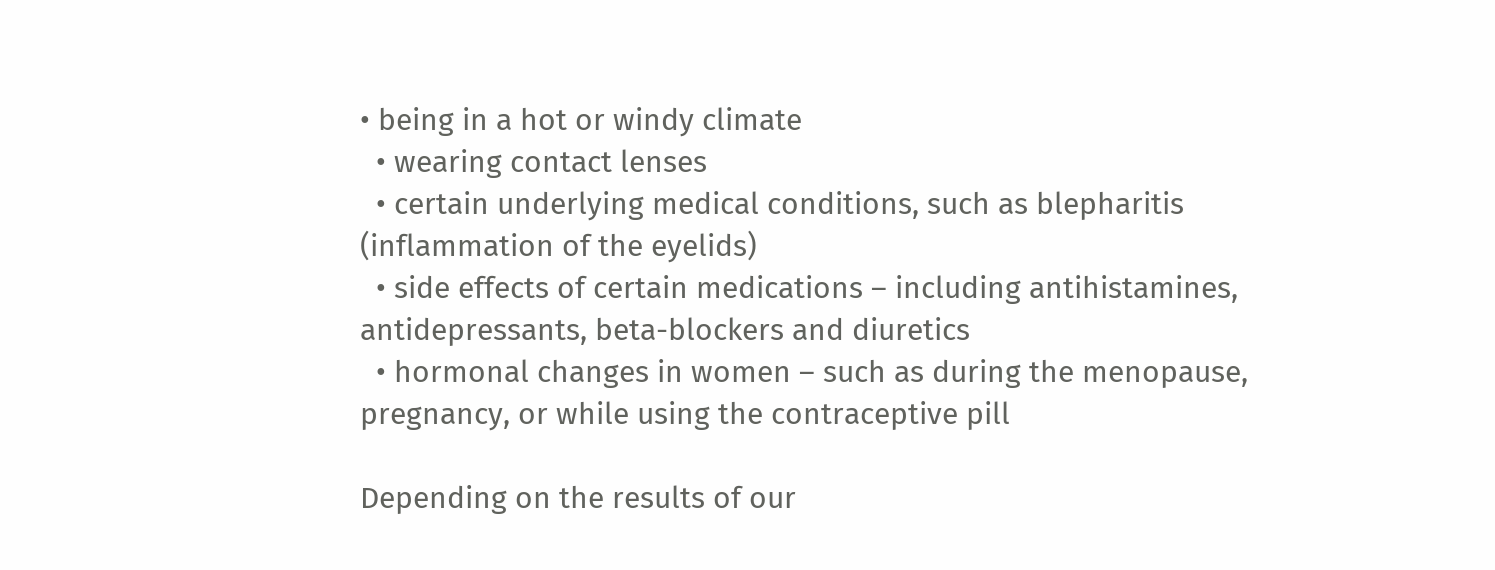• being in a hot or windy climate
  • wearing contact lenses
  • certain underlying medical conditions, such as blepharitis (inflammation of the eyelids)
  • side effects of certain medications – including antihistamines, antidepressants, beta-blockers and diuretics
  • hormonal changes in women – such as during the menopause, pregnancy, or while using the contraceptive pill

Depending on the results of our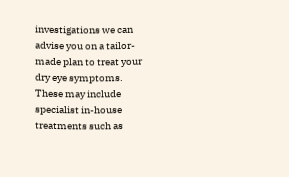investigations we can advise you on a tailor-made plan to treat your dry eye symptoms.  These may include specialist in-house treatments such as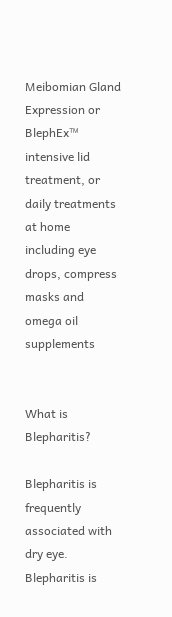Meibomian Gland Expression or BlephEx™ intensive lid treatment, or daily treatments at home including eye drops, compress masks and omega oil supplements


What is Blepharitis?

Blepharitis is frequently  associated with  dry eye. Blepharitis is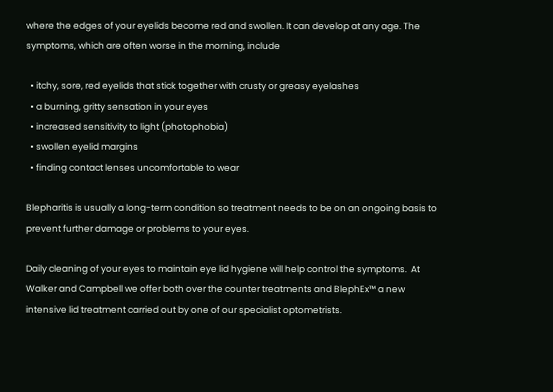where the edges of your eyelids become red and swollen. It can develop at any age. The symptoms, which are often worse in the morning, include

  • itchy, sore, red eyelids that stick together with crusty or greasy eyelashes
  • a burning, gritty sensation in your eyes
  • increased sensitivity to light (photophobia)
  • swollen eyelid margins
  • finding contact lenses uncomfortable to wear

Blepharitis is usually a long-term condition so treatment needs to be on an ongoing basis to prevent further damage or problems to your eyes.

Daily cleaning of your eyes to maintain eye lid hygiene will help control the symptoms.  At Walker and Campbell we offer both over the counter treatments and BlephEx™ a new intensive lid treatment carried out by one of our specialist optometrists.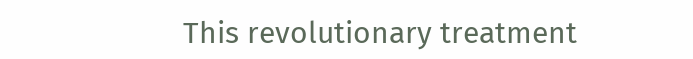This revolutionary treatment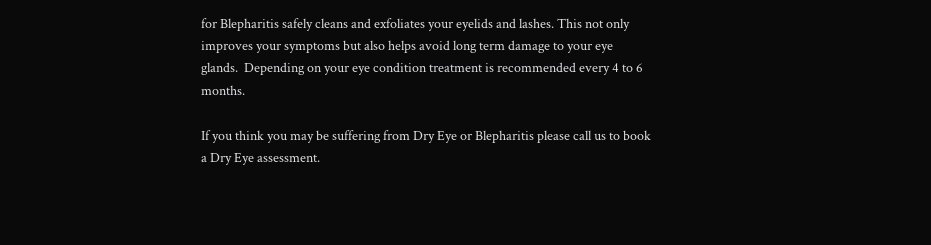for Blepharitis safely cleans and exfoliates your eyelids and lashes. This not only improves your symptoms but also helps avoid long term damage to your eye glands.  Depending on your eye condition treatment is recommended every 4 to 6 months.

If you think you may be suffering from Dry Eye or Blepharitis please call us to book a Dry Eye assessment.